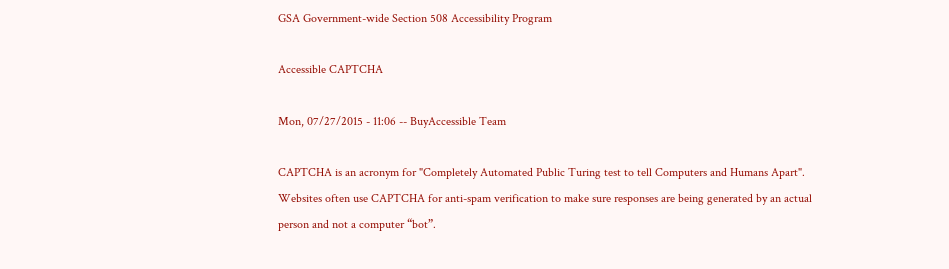GSA Government-wide Section 508 Accessibility Program

Accessible CAPTCHA

Mon, 07/27/2015 - 11:06 -- BuyAccessible Team

CAPTCHA is an acronym for "Completely Automated Public Turing test to tell Computers and Humans Apart". Websites often use CAPTCHA for anti-spam verification to make sure responses are being generated by an actual person and not a computer “bot”.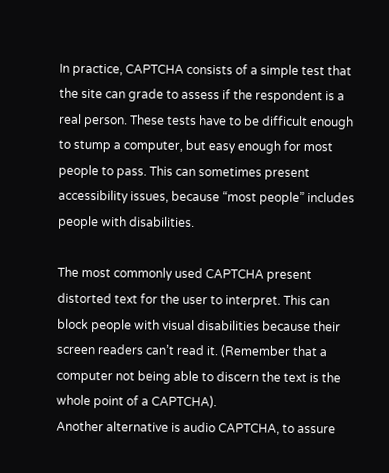In practice, CAPTCHA consists of a simple test that the site can grade to assess if the respondent is a real person. These tests have to be difficult enough to stump a computer, but easy enough for most people to pass. This can sometimes present accessibility issues, because “most people” includes people with disabilities.

The most commonly used CAPTCHA present distorted text for the user to interpret. This can block people with visual disabilities because their screen readers can’t read it. (Remember that a computer not being able to discern the text is the whole point of a CAPTCHA).
Another alternative is audio CAPTCHA, to assure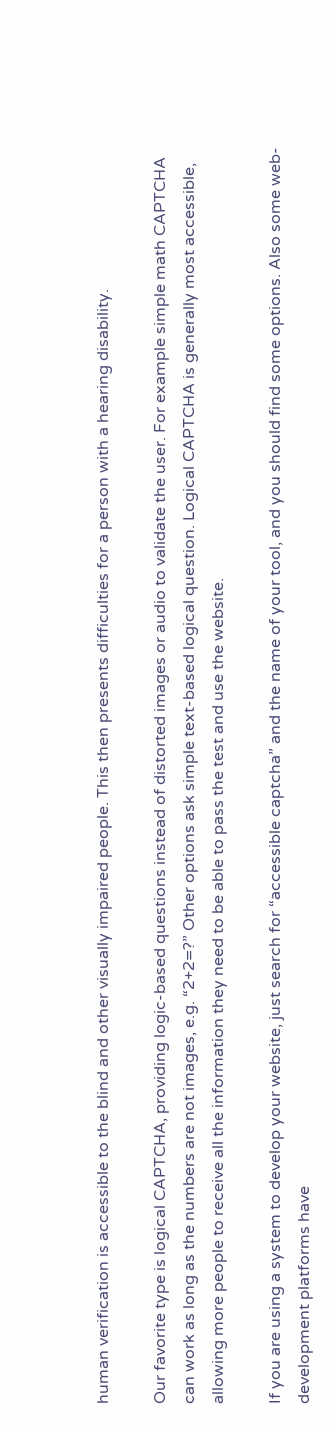human verification is accessible to the blind and other visually impaired people. This then presents difficulties for a person with a hearing disability.

Our favorite type is logical CAPTCHA, providing logic-based questions instead of distorted images or audio to validate the user. For example simple math CAPTCHA can work as long as the numbers are not images, e.g. “2+2=?” Other options ask simple text-based logical question. Logical CAPTCHA is generally most accessible, allowing more people to receive all the information they need to be able to pass the test and use the website.

If you are using a system to develop your website, just search for “accessible captcha” and the name of your tool, and you should find some options. Also some web-development platforms have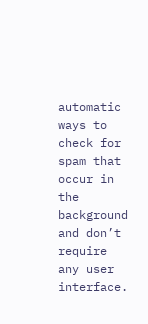automatic ways to check for spam that occur in the background and don’t require any user interface.